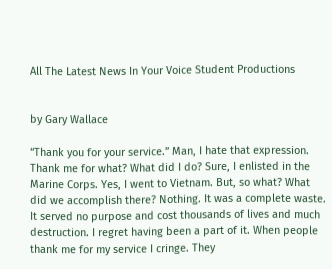All The Latest News In Your Voice Student Productions


by Gary Wallace

“Thank you for your service.” Man, I hate that expression. Thank me for what? What did I do? Sure, I enlisted in the Marine Corps. Yes, I went to Vietnam. But, so what? What did we accomplish there? Nothing. It was a complete waste. It served no purpose and cost thousands of lives and much destruction. I regret having been a part of it. When people thank me for my service I cringe. They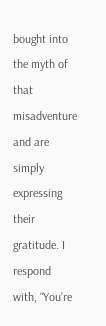bought into the myth of that misadventure and are simply expressing their gratitude. I respond with, “You’re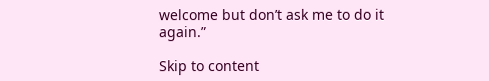welcome but don’t ask me to do it again.”

Skip to content